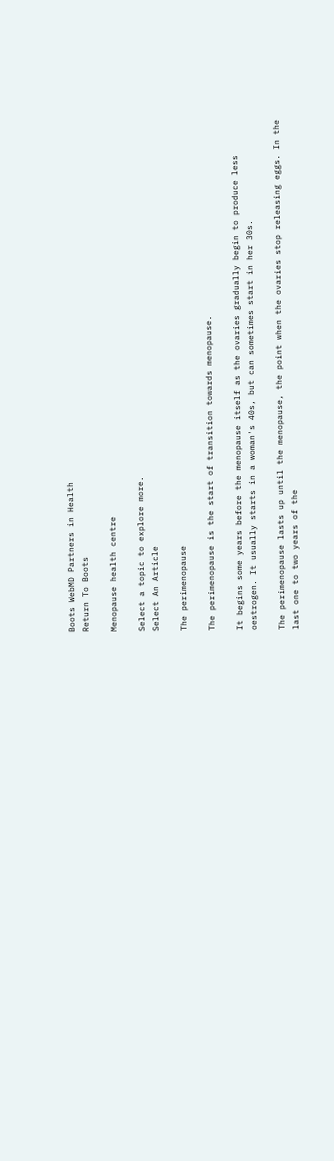Boots WebMD Partners in Health
Return To Boots

Menopause health centre

Select a topic to explore more.
Select An Article

The perimenopause

The perimenopause is the start of transition towards menopause.

It begins some years before the menopause itself as the ovaries gradually begin to produce less oestrogen. It usually starts in a woman's 40s, but can sometimes start in her 30s.

The perimenopause lasts up until the menopause, the point when the ovaries stop releasing eggs. In the last one to two years of the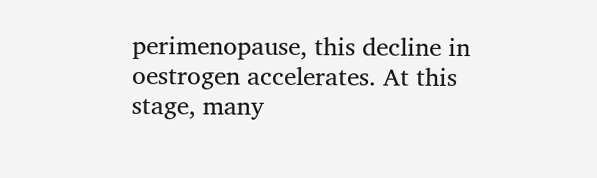perimenopause, this decline in oestrogen accelerates. At this stage, many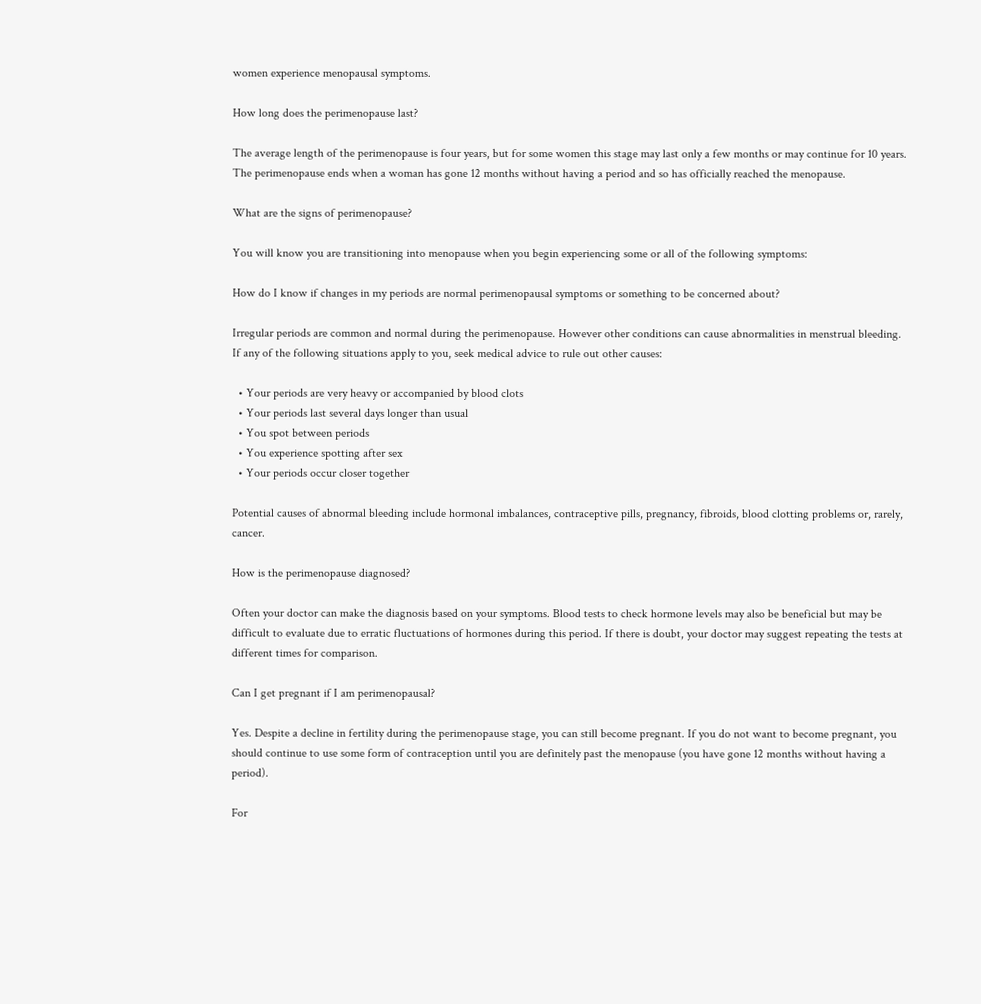women experience menopausal symptoms.

How long does the perimenopause last?

The average length of the perimenopause is four years, but for some women this stage may last only a few months or may continue for 10 years. The perimenopause ends when a woman has gone 12 months without having a period and so has officially reached the menopause.

What are the signs of perimenopause?

You will know you are transitioning into menopause when you begin experiencing some or all of the following symptoms:

How do I know if changes in my periods are normal perimenopausal symptoms or something to be concerned about?

Irregular periods are common and normal during the perimenopause. However other conditions can cause abnormalities in menstrual bleeding. If any of the following situations apply to you, seek medical advice to rule out other causes:

  • Your periods are very heavy or accompanied by blood clots
  • Your periods last several days longer than usual
  • You spot between periods
  • You experience spotting after sex
  • Your periods occur closer together

Potential causes of abnormal bleeding include hormonal imbalances, contraceptive pills, pregnancy, fibroids, blood clotting problems or, rarely, cancer.

How is the perimenopause diagnosed?

Often your doctor can make the diagnosis based on your symptoms. Blood tests to check hormone levels may also be beneficial but may be difficult to evaluate due to erratic fluctuations of hormones during this period. If there is doubt, your doctor may suggest repeating the tests at different times for comparison.

Can I get pregnant if I am perimenopausal?

Yes. Despite a decline in fertility during the perimenopause stage, you can still become pregnant. If you do not want to become pregnant, you should continue to use some form of contraception until you are definitely past the menopause (you have gone 12 months without having a period).

For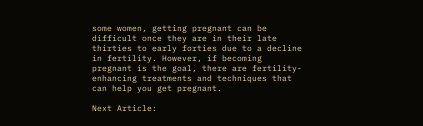some women, getting pregnant can be difficult once they are in their late thirties to early forties due to a decline in fertility. However, if becoming pregnant is the goal, there are fertility-enhancing treatments and techniques that can help you get pregnant.

Next Article: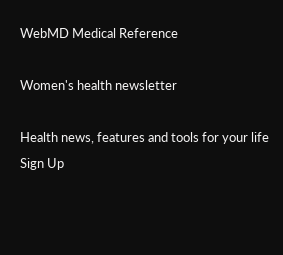WebMD Medical Reference

Women's health newsletter

Health news, features and tools for your life
Sign Up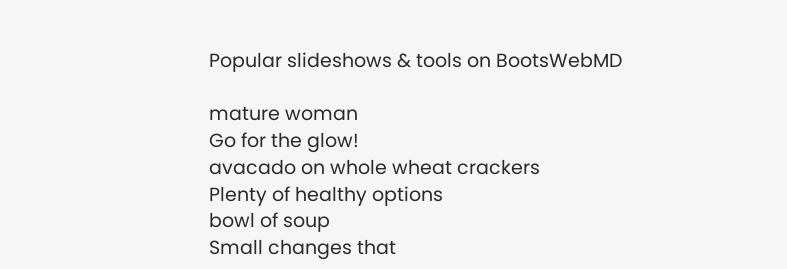Popular slideshows & tools on BootsWebMD

mature woman
Go for the glow!
avacado on whole wheat crackers
Plenty of healthy options
bowl of soup
Small changes that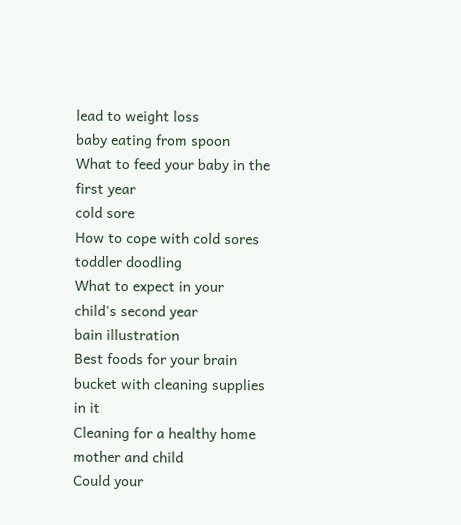lead to weight loss
baby eating from spoon
What to feed your baby in the first year
cold sore
How to cope with cold sores
toddler doodling
What to expect in your child's second year
bain illustration
Best foods for your brain
bucket with cleaning supplies in it
Cleaning for a healthy home
mother and child
Could your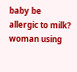baby be allergic to milk?
woman using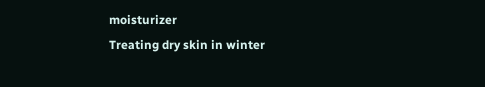moisturizer
Treating dry skin in winter